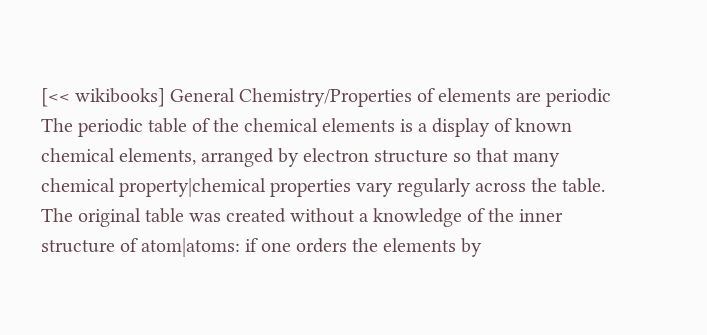[<< wikibooks] General Chemistry/Properties of elements are periodic
The periodic table of the chemical elements is a display of known chemical elements, arranged by electron structure so that many chemical property|chemical properties vary regularly across the table.
The original table was created without a knowledge of the inner structure of atom|atoms: if one orders the elements by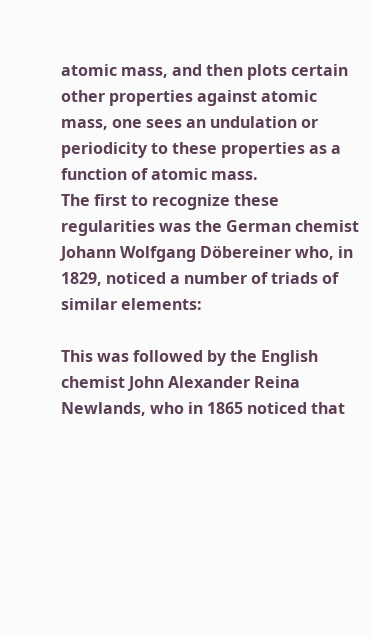atomic mass, and then plots certain other properties against atomic mass, one sees an undulation or periodicity to these properties as a function of atomic mass.
The first to recognize these regularities was the German chemist Johann Wolfgang Döbereiner who, in 1829, noticed a number of triads of similar elements:

This was followed by the English chemist John Alexander Reina Newlands, who in 1865 noticed that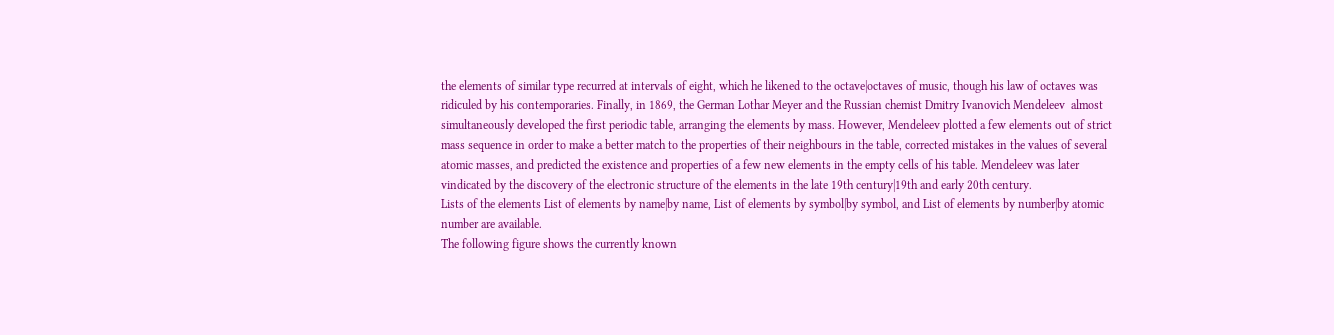the elements of similar type recurred at intervals of eight, which he likened to the octave|octaves of music, though his law of octaves was ridiculed by his contemporaries. Finally, in 1869, the German Lothar Meyer and the Russian chemist Dmitry Ivanovich Mendeleev  almost simultaneously developed the first periodic table, arranging the elements by mass. However, Mendeleev plotted a few elements out of strict mass sequence in order to make a better match to the properties of their neighbours in the table, corrected mistakes in the values of several atomic masses, and predicted the existence and properties of a few new elements in the empty cells of his table. Mendeleev was later vindicated by the discovery of the electronic structure of the elements in the late 19th century|19th and early 20th century.
Lists of the elements List of elements by name|by name, List of elements by symbol|by symbol, and List of elements by number|by atomic number are available.
The following figure shows the currently known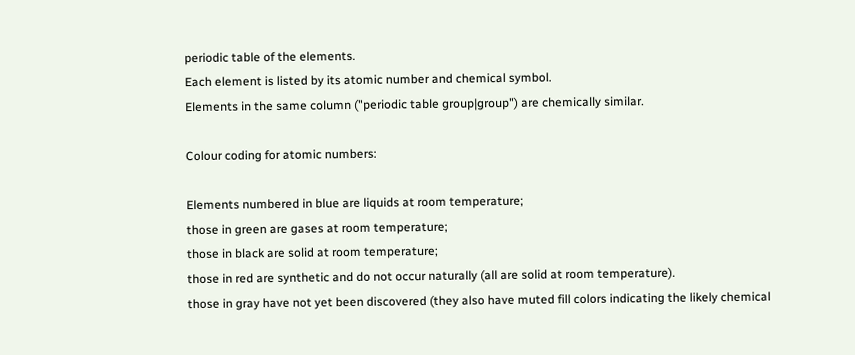periodic table of the elements.
Each element is listed by its atomic number and chemical symbol.
Elements in the same column ("periodic table group|group") are chemically similar.

Colour coding for atomic numbers:

Elements numbered in blue are liquids at room temperature;
those in green are gases at room temperature;
those in black are solid at room temperature;
those in red are synthetic and do not occur naturally (all are solid at room temperature).
those in gray have not yet been discovered (they also have muted fill colors indicating the likely chemical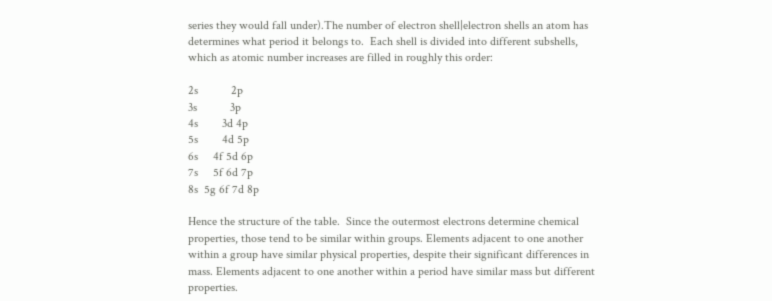series they would fall under).The number of electron shell|electron shells an atom has determines what period it belongs to.  Each shell is divided into different subshells,
which as atomic number increases are filled in roughly this order:

2s           2p
3s           3p
4s        3d 4p
5s        4d 5p
6s     4f 5d 6p
7s     5f 6d 7p
8s  5g 6f 7d 8p

Hence the structure of the table.  Since the outermost electrons determine chemical properties, those tend to be similar within groups. Elements adjacent to one another within a group have similar physical properties, despite their significant differences in mass. Elements adjacent to one another within a period have similar mass but different properties.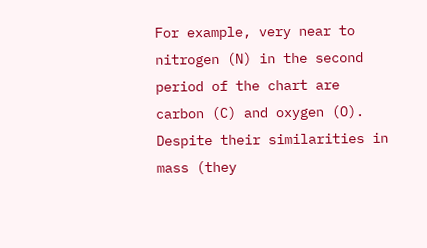For example, very near to nitrogen (N) in the second period of the chart are carbon (C) and oxygen (O).
Despite their similarities in mass (they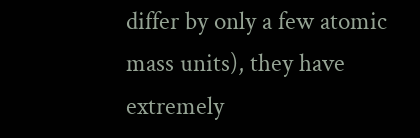differ by only a few atomic mass units), they have extremely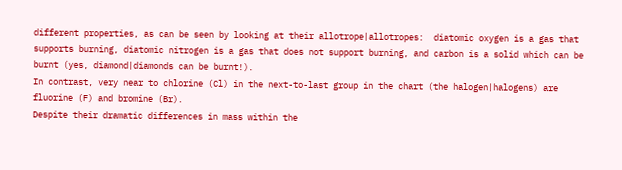different properties, as can be seen by looking at their allotrope|allotropes:  diatomic oxygen is a gas that supports burning, diatomic nitrogen is a gas that does not support burning, and carbon is a solid which can be burnt (yes, diamond|diamonds can be burnt!).
In contrast, very near to chlorine (Cl) in the next-to-last group in the chart (the halogen|halogens) are fluorine (F) and bromine (Br).
Despite their dramatic differences in mass within the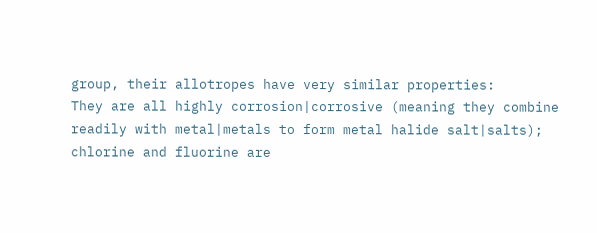group, their allotropes have very similar properties:
They are all highly corrosion|corrosive (meaning they combine readily with metal|metals to form metal halide salt|salts); chlorine and fluorine are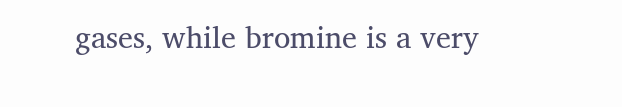gases, while bromine is a very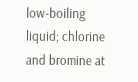low-boiling liquid; chlorine and bromine at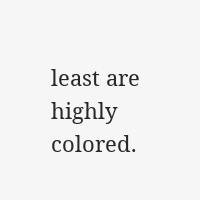least are highly colored.